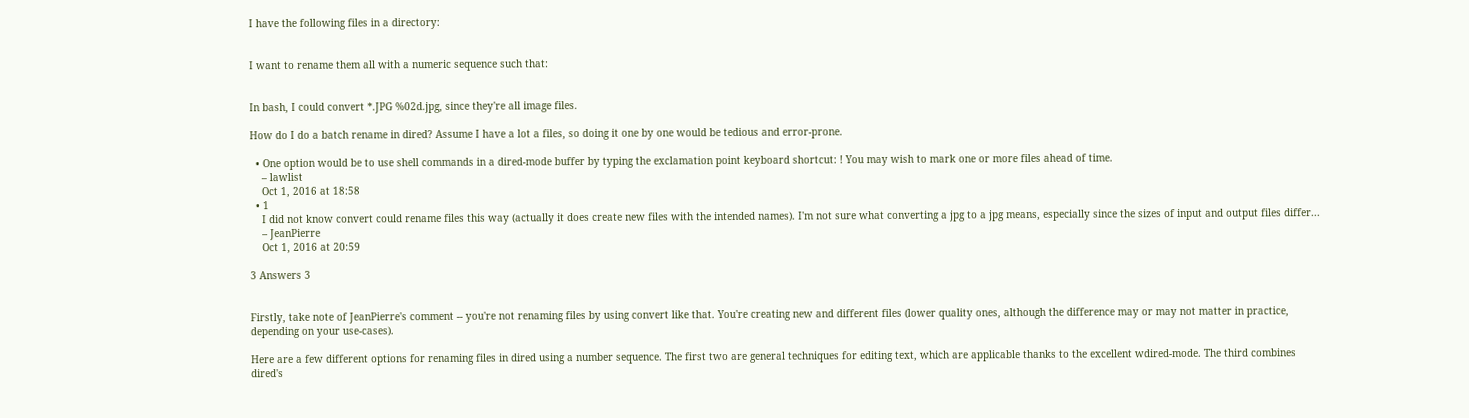I have the following files in a directory:


I want to rename them all with a numeric sequence such that:


In bash, I could convert *.JPG %02d.jpg, since they're all image files.

How do I do a batch rename in dired? Assume I have a lot a files, so doing it one by one would be tedious and error-prone.

  • One option would be to use shell commands in a dired-mode buffer by typing the exclamation point keyboard shortcut: ! You may wish to mark one or more files ahead of time.
    – lawlist
    Oct 1, 2016 at 18:58
  • 1
    I did not know convert could rename files this way (actually it does create new files with the intended names). I'm not sure what converting a jpg to a jpg means, especially since the sizes of input and output files differ...
    – JeanPierre
    Oct 1, 2016 at 20:59

3 Answers 3


Firstly, take note of JeanPierre's comment -- you're not renaming files by using convert like that. You're creating new and different files (lower quality ones, although the difference may or may not matter in practice, depending on your use-cases).

Here are a few different options for renaming files in dired using a number sequence. The first two are general techniques for editing text, which are applicable thanks to the excellent wdired-mode. The third combines dired's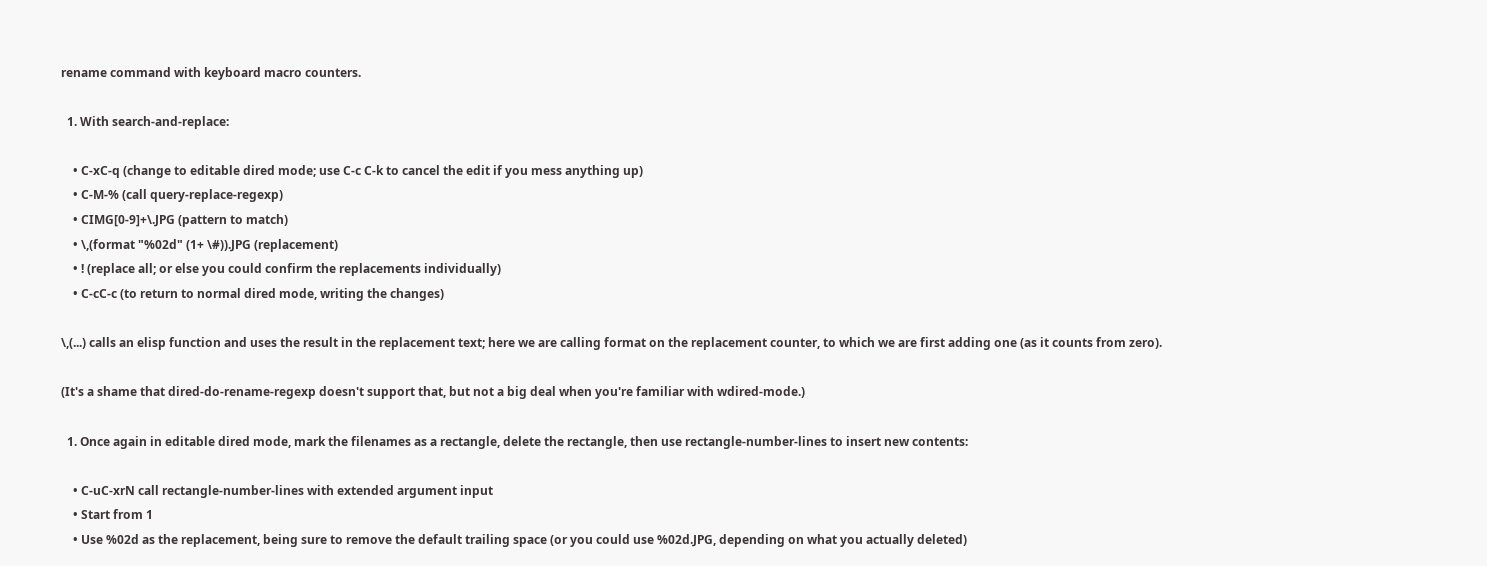rename command with keyboard macro counters.

  1. With search-and-replace:

    • C-xC-q (change to editable dired mode; use C-c C-k to cancel the edit if you mess anything up)
    • C-M-% (call query-replace-regexp)
    • CIMG[0-9]+\.JPG (pattern to match)
    • \,(format "%02d" (1+ \#)).JPG (replacement)
    • ! (replace all; or else you could confirm the replacements individually)
    • C-cC-c (to return to normal dired mode, writing the changes)

\,(...) calls an elisp function and uses the result in the replacement text; here we are calling format on the replacement counter, to which we are first adding one (as it counts from zero).

(It's a shame that dired-do-rename-regexp doesn't support that, but not a big deal when you're familiar with wdired-mode.)

  1. Once again in editable dired mode, mark the filenames as a rectangle, delete the rectangle, then use rectangle-number-lines to insert new contents:

    • C-uC-xrN call rectangle-number-lines with extended argument input
    • Start from 1
    • Use %02d as the replacement, being sure to remove the default trailing space (or you could use %02d.JPG, depending on what you actually deleted)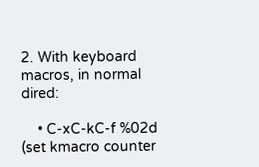2. With keyboard macros, in normal dired:

    • C-xC-kC-f %02d (set kmacro counter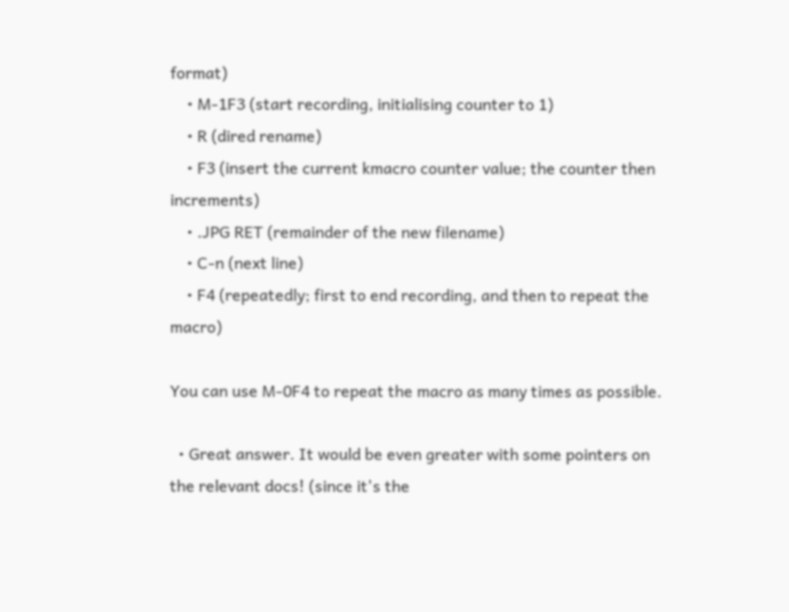format)
    • M-1F3 (start recording, initialising counter to 1)
    • R (dired rename)
    • F3 (insert the current kmacro counter value; the counter then increments)
    • .JPG RET (remainder of the new filename)
    • C-n (next line)
    • F4 (repeatedly; first to end recording, and then to repeat the macro)

You can use M-0F4 to repeat the macro as many times as possible.

  • Great answer. It would be even greater with some pointers on the relevant docs! (since it's the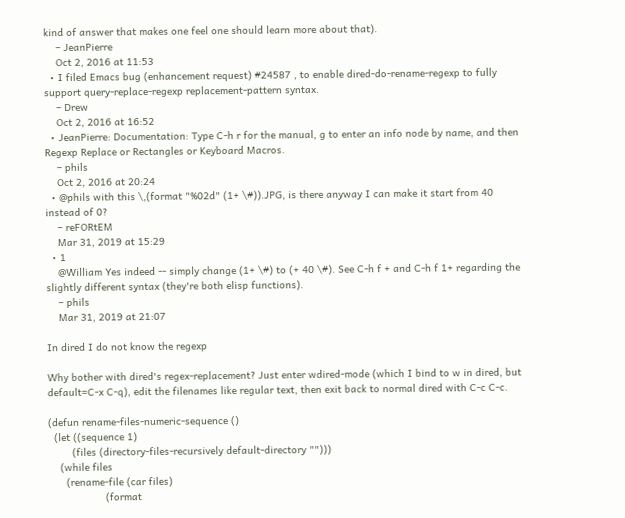kind of answer that makes one feel one should learn more about that).
    – JeanPierre
    Oct 2, 2016 at 11:53
  • I filed Emacs bug (enhancement request) #24587 , to enable dired-do-rename-regexp to fully support query-replace-regexp replacement-pattern syntax.
    – Drew
    Oct 2, 2016 at 16:52
  • JeanPierre: Documentation: Type C-h r for the manual, g to enter an info node by name, and then Regexp Replace or Rectangles or Keyboard Macros.
    – phils
    Oct 2, 2016 at 20:24
  • @phils with this \,(format "%02d" (1+ \#)).JPG, is there anyway I can make it start from 40 instead of 0?
    – reFORtEM
    Mar 31, 2019 at 15:29
  • 1
    @William Yes indeed -- simply change (1+ \#) to (+ 40 \#). See C-h f + and C-h f 1+ regarding the slightly different syntax (they're both elisp functions).
    – phils
    Mar 31, 2019 at 21:07

In dired I do not know the regexp

Why bother with dired's regex-replacement? Just enter wdired-mode (which I bind to w in dired, but default=C-x C-q), edit the filenames like regular text, then exit back to normal dired with C-c C-c.

(defun rename-files-numeric-sequence ()
  (let ((sequence 1)
        (files (directory-files-recursively default-directory "")))
    (while files
      (rename-file (car files)
                   (format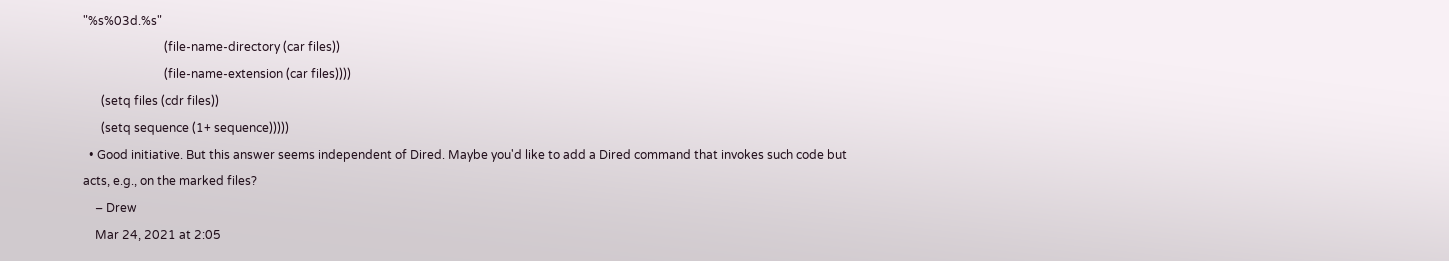"%s%03d.%s"
                           (file-name-directory (car files))
                           (file-name-extension (car files))))
      (setq files (cdr files))
      (setq sequence (1+ sequence)))))
  • Good initiative. But this answer seems independent of Dired. Maybe you'd like to add a Dired command that invokes such code but acts, e.g., on the marked files?
    – Drew
    Mar 24, 2021 at 2:05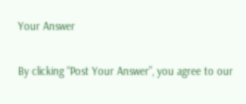Your Answer

By clicking “Post Your Answer”, you agree to our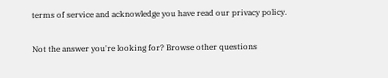terms of service and acknowledge you have read our privacy policy.

Not the answer you're looking for? Browse other questions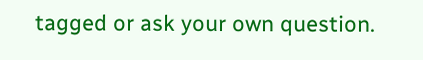tagged or ask your own question.